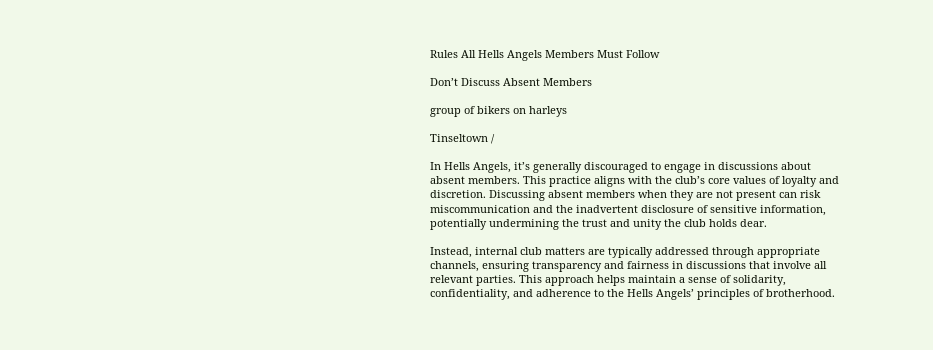Rules All Hells Angels Members Must Follow

Don’t Discuss Absent Members

group of bikers on harleys

Tinseltown /

In Hells Angels, it’s generally discouraged to engage in discussions about absent members. This practice aligns with the club’s core values of loyalty and discretion. Discussing absent members when they are not present can risk miscommunication and the inadvertent disclosure of sensitive information, potentially undermining the trust and unity the club holds dear.

Instead, internal club matters are typically addressed through appropriate channels, ensuring transparency and fairness in discussions that involve all relevant parties. This approach helps maintain a sense of solidarity, confidentiality, and adherence to the Hells Angels’ principles of brotherhood.